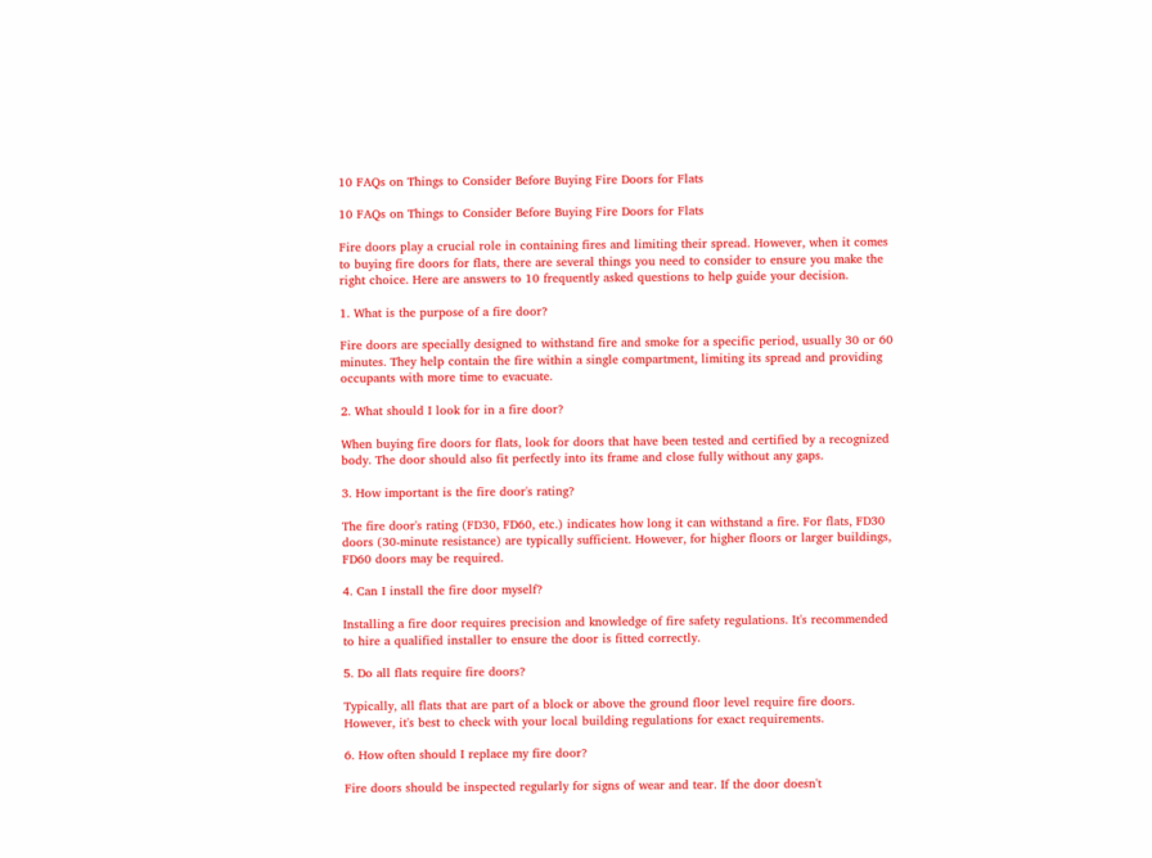10 FAQs on Things to Consider Before Buying Fire Doors for Flats

10 FAQs on Things to Consider Before Buying Fire Doors for Flats

Fire doors play a crucial role in containing fires and limiting their spread. However, when it comes to buying fire doors for flats, there are several things you need to consider to ensure you make the right choice. Here are answers to 10 frequently asked questions to help guide your decision.

1. What is the purpose of a fire door?

Fire doors are specially designed to withstand fire and smoke for a specific period, usually 30 or 60 minutes. They help contain the fire within a single compartment, limiting its spread and providing occupants with more time to evacuate.

2. What should I look for in a fire door?

When buying fire doors for flats, look for doors that have been tested and certified by a recognized body. The door should also fit perfectly into its frame and close fully without any gaps.

3. How important is the fire door's rating?

The fire door's rating (FD30, FD60, etc.) indicates how long it can withstand a fire. For flats, FD30 doors (30-minute resistance) are typically sufficient. However, for higher floors or larger buildings, FD60 doors may be required.

4. Can I install the fire door myself?

Installing a fire door requires precision and knowledge of fire safety regulations. It's recommended to hire a qualified installer to ensure the door is fitted correctly.

5. Do all flats require fire doors?

Typically, all flats that are part of a block or above the ground floor level require fire doors. However, it's best to check with your local building regulations for exact requirements.

6. How often should I replace my fire door?

Fire doors should be inspected regularly for signs of wear and tear. If the door doesn't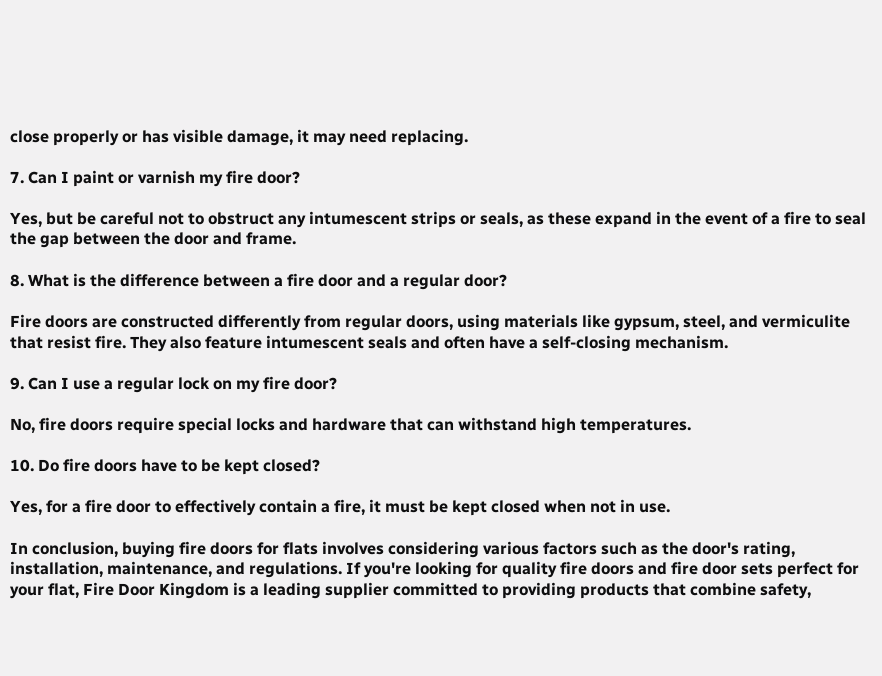close properly or has visible damage, it may need replacing.

7. Can I paint or varnish my fire door?

Yes, but be careful not to obstruct any intumescent strips or seals, as these expand in the event of a fire to seal the gap between the door and frame.

8. What is the difference between a fire door and a regular door?

Fire doors are constructed differently from regular doors, using materials like gypsum, steel, and vermiculite that resist fire. They also feature intumescent seals and often have a self-closing mechanism.

9. Can I use a regular lock on my fire door?

No, fire doors require special locks and hardware that can withstand high temperatures.

10. Do fire doors have to be kept closed?

Yes, for a fire door to effectively contain a fire, it must be kept closed when not in use.

In conclusion, buying fire doors for flats involves considering various factors such as the door's rating, installation, maintenance, and regulations. If you're looking for quality fire doors and fire door sets perfect for your flat, Fire Door Kingdom is a leading supplier committed to providing products that combine safety,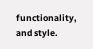functionality, and style.